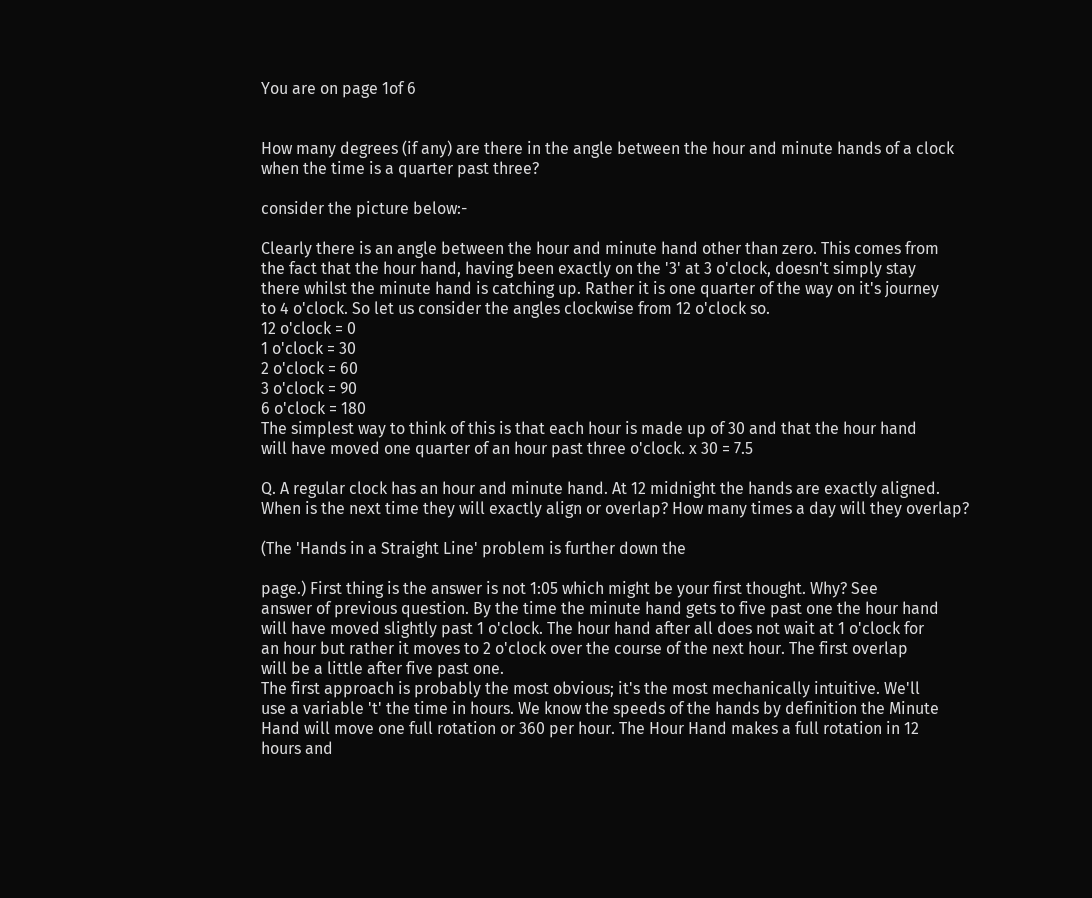You are on page 1of 6


How many degrees (if any) are there in the angle between the hour and minute hands of a clock
when the time is a quarter past three?

consider the picture below:-

Clearly there is an angle between the hour and minute hand other than zero. This comes from
the fact that the hour hand, having been exactly on the '3' at 3 o'clock, doesn't simply stay
there whilst the minute hand is catching up. Rather it is one quarter of the way on it's journey
to 4 o'clock. So let us consider the angles clockwise from 12 o'clock so.
12 o'clock = 0
1 o'clock = 30
2 o'clock = 60
3 o'clock = 90
6 o'clock = 180
The simplest way to think of this is that each hour is made up of 30 and that the hour hand
will have moved one quarter of an hour past three o'clock. x 30 = 7.5

Q. A regular clock has an hour and minute hand. At 12 midnight the hands are exactly aligned.
When is the next time they will exactly align or overlap? How many times a day will they overlap?

(The 'Hands in a Straight Line' problem is further down the

page.) First thing is the answer is not 1:05 which might be your first thought. Why? See
answer of previous question. By the time the minute hand gets to five past one the hour hand
will have moved slightly past 1 o'clock. The hour hand after all does not wait at 1 o'clock for
an hour but rather it moves to 2 o'clock over the course of the next hour. The first overlap
will be a little after five past one.
The first approach is probably the most obvious; it's the most mechanically intuitive. We'll
use a variable 't' the time in hours. We know the speeds of the hands by definition the Minute
Hand will move one full rotation or 360 per hour. The Hour Hand makes a full rotation in 12
hours and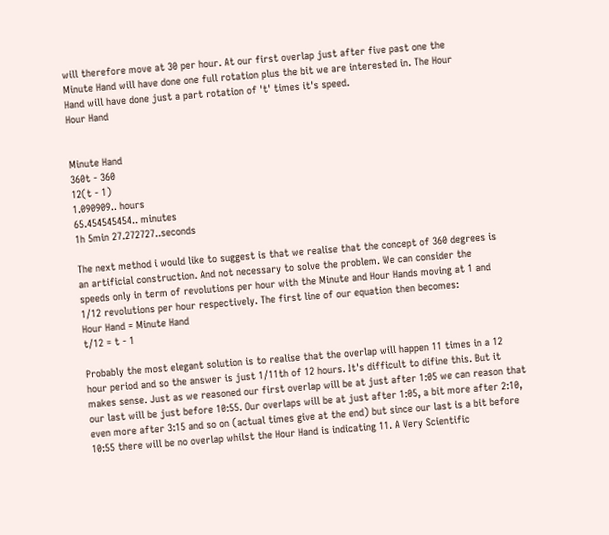will therefore move at 30 per hour. At our first overlap just after five past one the
Minute Hand will have done one full rotation plus the bit we are interested in. The Hour
Hand will have done just a part rotation of 't' times it's speed.
Hour Hand


Minute Hand
360t - 360
12(t - 1)
1.090909.. hours
65.454545454.. minutes
1h 5min 27.272727..seconds

The next method i would like to suggest is that we realise that the concept of 360 degrees is
an artificial construction. And not necessary to solve the problem. We can consider the
speeds only in term of revolutions per hour with the Minute and Hour Hands moving at 1 and
1/12 revolutions per hour respectively. The first line of our equation then becomes:
Hour Hand = Minute Hand
t/12 = t - 1

Probably the most elegant solution is to realise that the overlap will happen 11 times in a 12
hour period and so the answer is just 1/11th of 12 hours. It's difficult to difine this. But it
makes sense. Just as we reasoned our first overlap will be at just after 1:05 we can reason that
our last will be just before 10:55. Our overlaps will be at just after 1:05, a bit more after 2:10,
even more after 3:15 and so on (actual times give at the end) but since our last is a bit before
10:55 there will be no overlap whilst the Hour Hand is indicating 11. A Very Scientific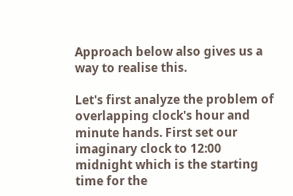Approach below also gives us a way to realise this.

Let's first analyze the problem of overlapping clock's hour and minute hands. First set our
imaginary clock to 12:00 midnight which is the starting time for the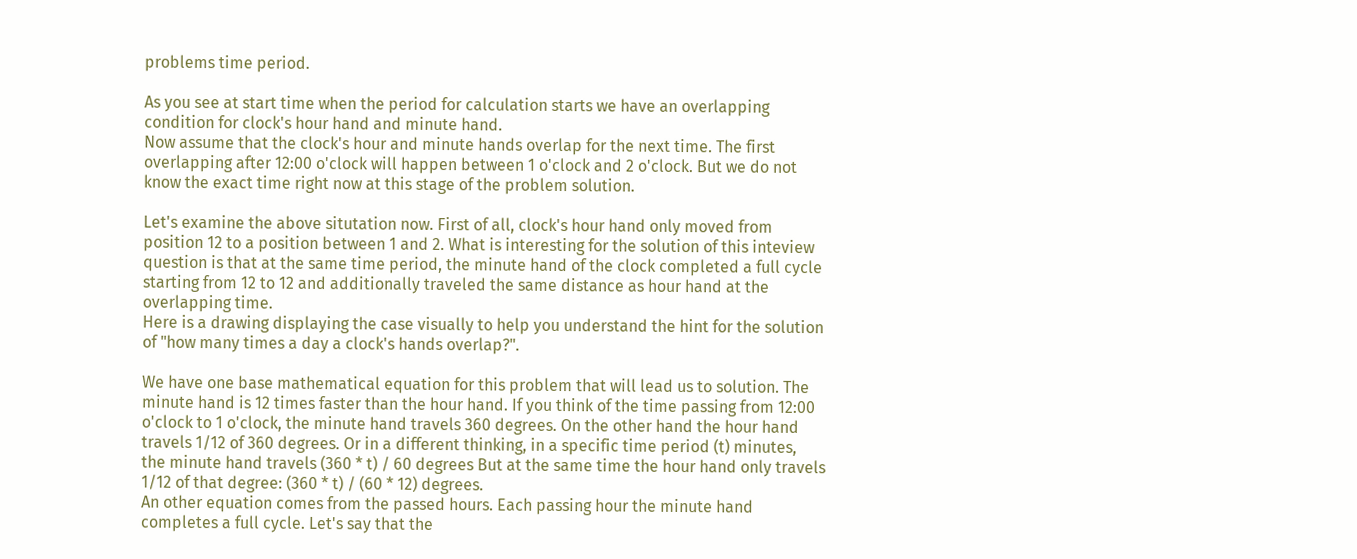problems time period.

As you see at start time when the period for calculation starts we have an overlapping
condition for clock's hour hand and minute hand.
Now assume that the clock's hour and minute hands overlap for the next time. The first
overlapping after 12:00 o'clock will happen between 1 o'clock and 2 o'clock. But we do not
know the exact time right now at this stage of the problem solution.

Let's examine the above situtation now. First of all, clock's hour hand only moved from
position 12 to a position between 1 and 2. What is interesting for the solution of this inteview
question is that at the same time period, the minute hand of the clock completed a full cycle
starting from 12 to 12 and additionally traveled the same distance as hour hand at the
overlapping time.
Here is a drawing displaying the case visually to help you understand the hint for the solution
of "how many times a day a clock's hands overlap?".

We have one base mathematical equation for this problem that will lead us to solution. The
minute hand is 12 times faster than the hour hand. If you think of the time passing from 12:00
o'clock to 1 o'clock, the minute hand travels 360 degrees. On the other hand the hour hand
travels 1/12 of 360 degrees. Or in a different thinking, in a specific time period (t) minutes,
the minute hand travels (360 * t) / 60 degrees But at the same time the hour hand only travels
1/12 of that degree: (360 * t) / (60 * 12) degrees.
An other equation comes from the passed hours. Each passing hour the minute hand
completes a full cycle. Let's say that the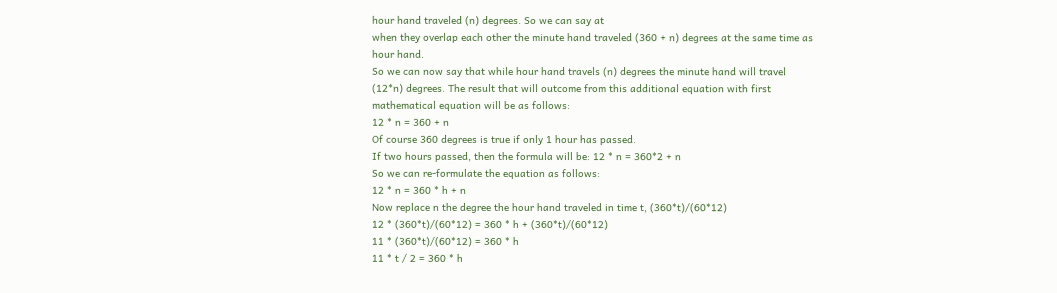hour hand traveled (n) degrees. So we can say at
when they overlap each other the minute hand traveled (360 + n) degrees at the same time as
hour hand.
So we can now say that while hour hand travels (n) degrees the minute hand will travel
(12*n) degrees. The result that will outcome from this additional equation with first
mathematical equation will be as follows:
12 * n = 360 + n
Of course 360 degrees is true if only 1 hour has passed.
If two hours passed, then the formula will be: 12 * n = 360*2 + n
So we can re-formulate the equation as follows:
12 * n = 360 * h + n
Now replace n the degree the hour hand traveled in time t, (360*t)/(60*12)
12 * (360*t)/(60*12) = 360 * h + (360*t)/(60*12)
11 * (360*t)/(60*12) = 360 * h
11 * t / 2 = 360 * h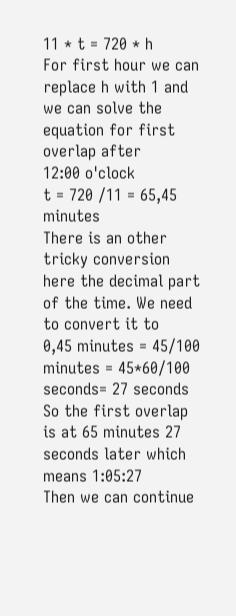11 * t = 720 * h
For first hour we can replace h with 1 and we can solve the equation for first overlap after
12:00 o'clock
t = 720 /11 = 65,45 minutes
There is an other tricky conversion here the decimal part of the time. We need to convert it to
0,45 minutes = 45/100 minutes = 45*60/100 seconds= 27 seconds
So the first overlap is at 65 minutes 27 seconds later which means 1:05:27
Then we can continue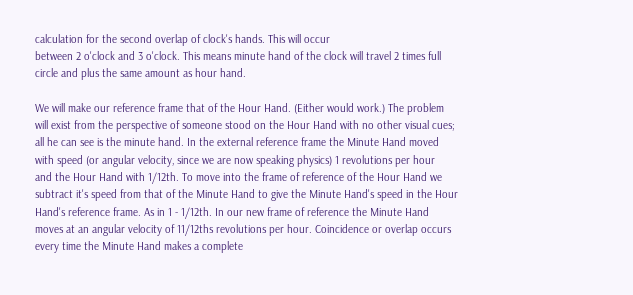calculation for the second overlap of clock's hands. This will occur
between 2 o'clock and 3 o'clock. This means minute hand of the clock will travel 2 times full
circle and plus the same amount as hour hand.

We will make our reference frame that of the Hour Hand. (Either would work.) The problem
will exist from the perspective of someone stood on the Hour Hand with no other visual cues;
all he can see is the minute hand. In the external reference frame the Minute Hand moved
with speed (or angular velocity, since we are now speaking physics) 1 revolutions per hour
and the Hour Hand with 1/12th. To move into the frame of reference of the Hour Hand we
subtract it's speed from that of the Minute Hand to give the Minute Hand's speed in the Hour
Hand's reference frame. As in 1 - 1/12th. In our new frame of reference the Minute Hand
moves at an angular velocity of 11/12ths revolutions per hour. Coincidence or overlap occurs
every time the Minute Hand makes a complete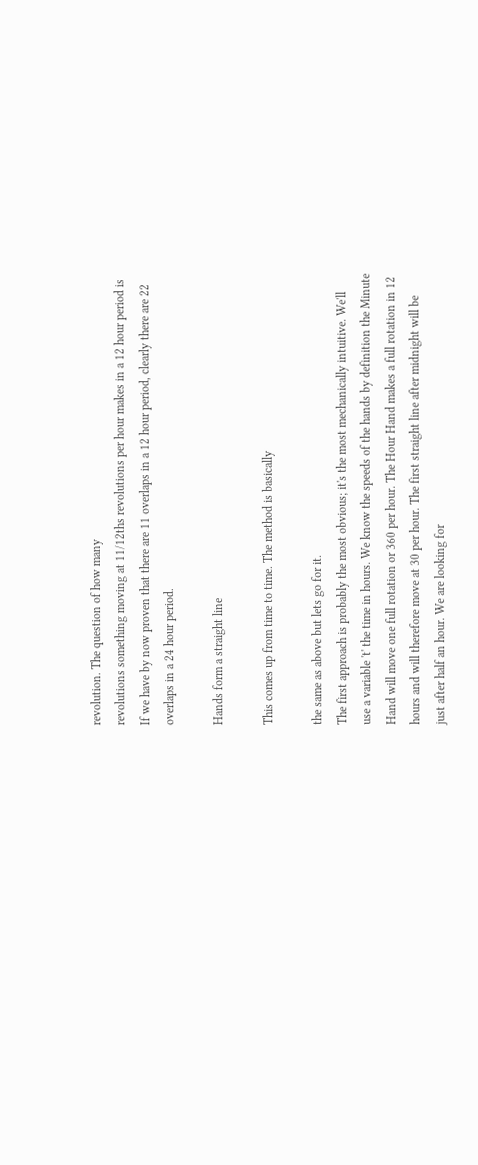revolution. The question of how many
revolutions something moving at 11/12ths revolutions per hour makes in a 12 hour period is
If we have by now proven that there are 11 overlaps in a 12 hour period, clearly there are 22
overlaps in a 24 hour period.

Hands form a straight line

This comes up from time to time. The method is basically

the same as above but lets go for it.
The first approach is probably the most obvious; it's the most mechanically intuitive. We'll
use a variable 't' the time in hours. We know the speeds of the hands by definition the Minute
Hand will move one full rotation or 360 per hour. The Hour Hand makes a full rotation in 12
hours and will therefore move at 30 per hour. The first straight line after midnight will be
just after half an hour. We are looking for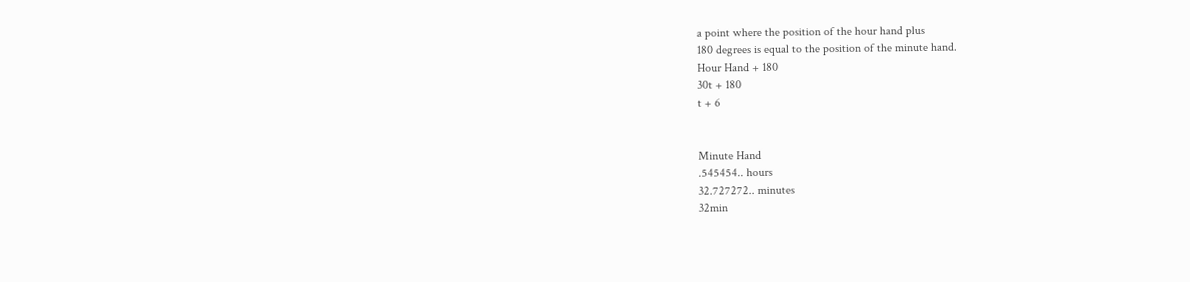a point where the position of the hour hand plus
180 degrees is equal to the position of the minute hand.
Hour Hand + 180
30t + 180
t + 6


Minute Hand
.545454.. hours
32.727272.. minutes
32min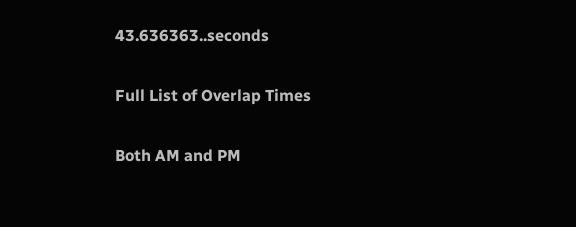43.636363..seconds

Full List of Overlap Times

Both AM and PM